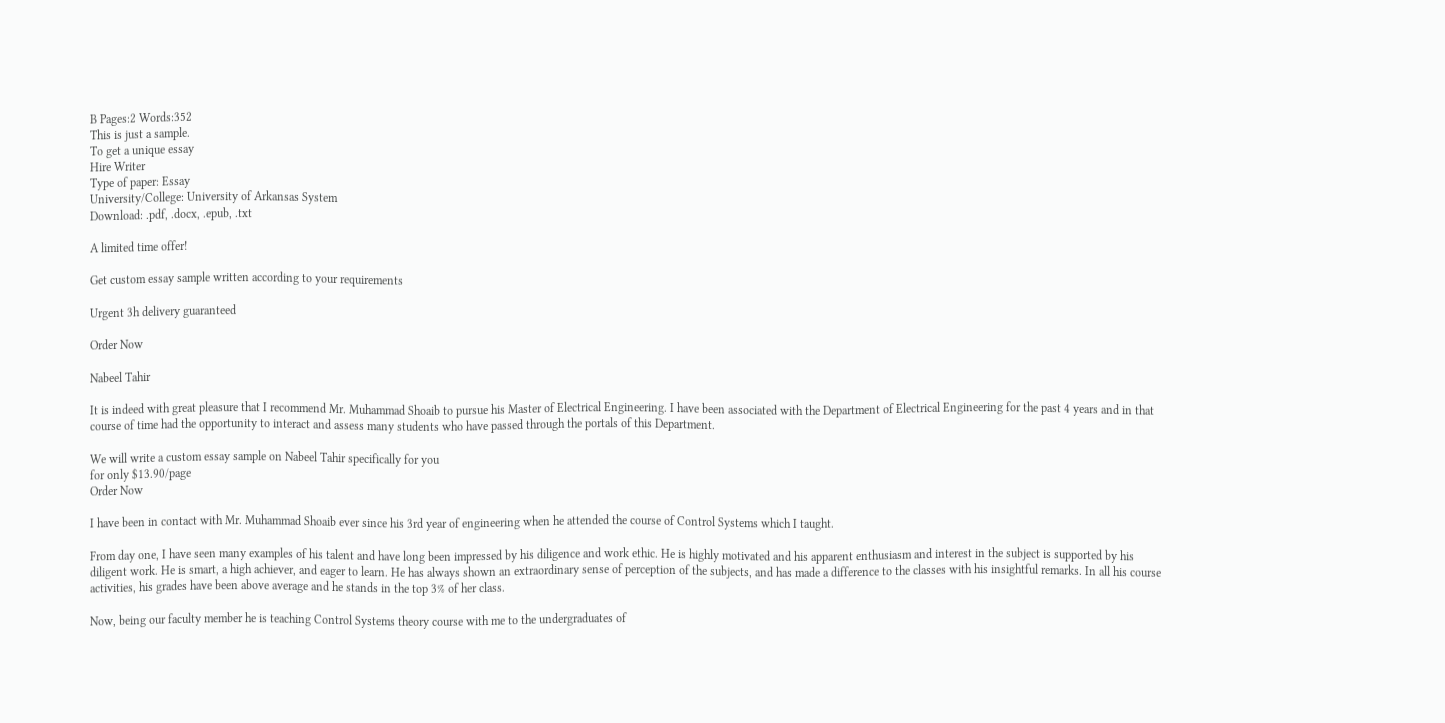B Pages:2 Words:352
This is just a sample.
To get a unique essay
Hire Writer
Type of paper: Essay
University/College: University of Arkansas System
Download: .pdf, .docx, .epub, .txt

A limited time offer!

Get custom essay sample written according to your requirements

Urgent 3h delivery guaranteed

Order Now

Nabeel Tahir

It is indeed with great pleasure that I recommend Mr. Muhammad Shoaib to pursue his Master of Electrical Engineering. I have been associated with the Department of Electrical Engineering for the past 4 years and in that course of time had the opportunity to interact and assess many students who have passed through the portals of this Department.

We will write a custom essay sample on Nabeel Tahir specifically for you
for only $13.90/page
Order Now

I have been in contact with Mr. Muhammad Shoaib ever since his 3rd year of engineering when he attended the course of Control Systems which I taught.

From day one, I have seen many examples of his talent and have long been impressed by his diligence and work ethic. He is highly motivated and his apparent enthusiasm and interest in the subject is supported by his diligent work. He is smart, a high achiever, and eager to learn. He has always shown an extraordinary sense of perception of the subjects, and has made a difference to the classes with his insightful remarks. In all his course activities, his grades have been above average and he stands in the top 3% of her class.

Now, being our faculty member he is teaching Control Systems theory course with me to the undergraduates of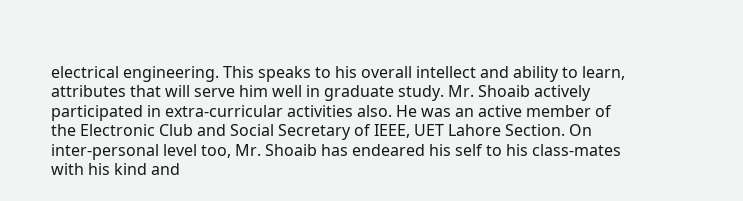electrical engineering. This speaks to his overall intellect and ability to learn, attributes that will serve him well in graduate study. Mr. Shoaib actively participated in extra-curricular activities also. He was an active member of the Electronic Club and Social Secretary of IEEE, UET Lahore Section. On inter-personal level too, Mr. Shoaib has endeared his self to his class-mates with his kind and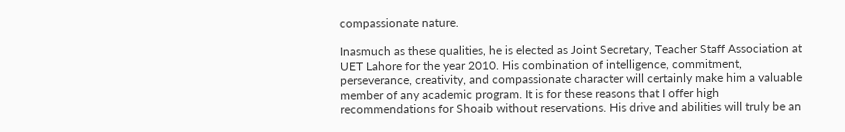compassionate nature.

Inasmuch as these qualities, he is elected as Joint Secretary, Teacher Staff Association at UET Lahore for the year 2010. His combination of intelligence, commitment, perseverance, creativity, and compassionate character will certainly make him a valuable member of any academic program. It is for these reasons that I offer high recommendations for Shoaib without reservations. His drive and abilities will truly be an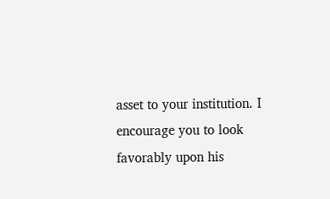asset to your institution. I encourage you to look favorably upon his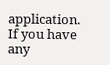application. If you have any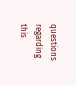questions regarding this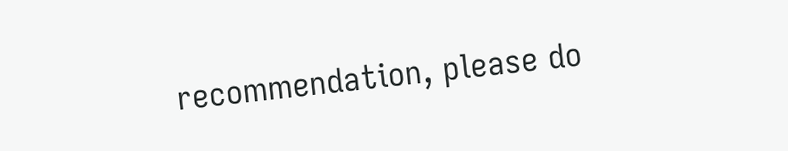recommendation, please do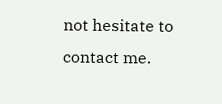not hesitate to contact me.